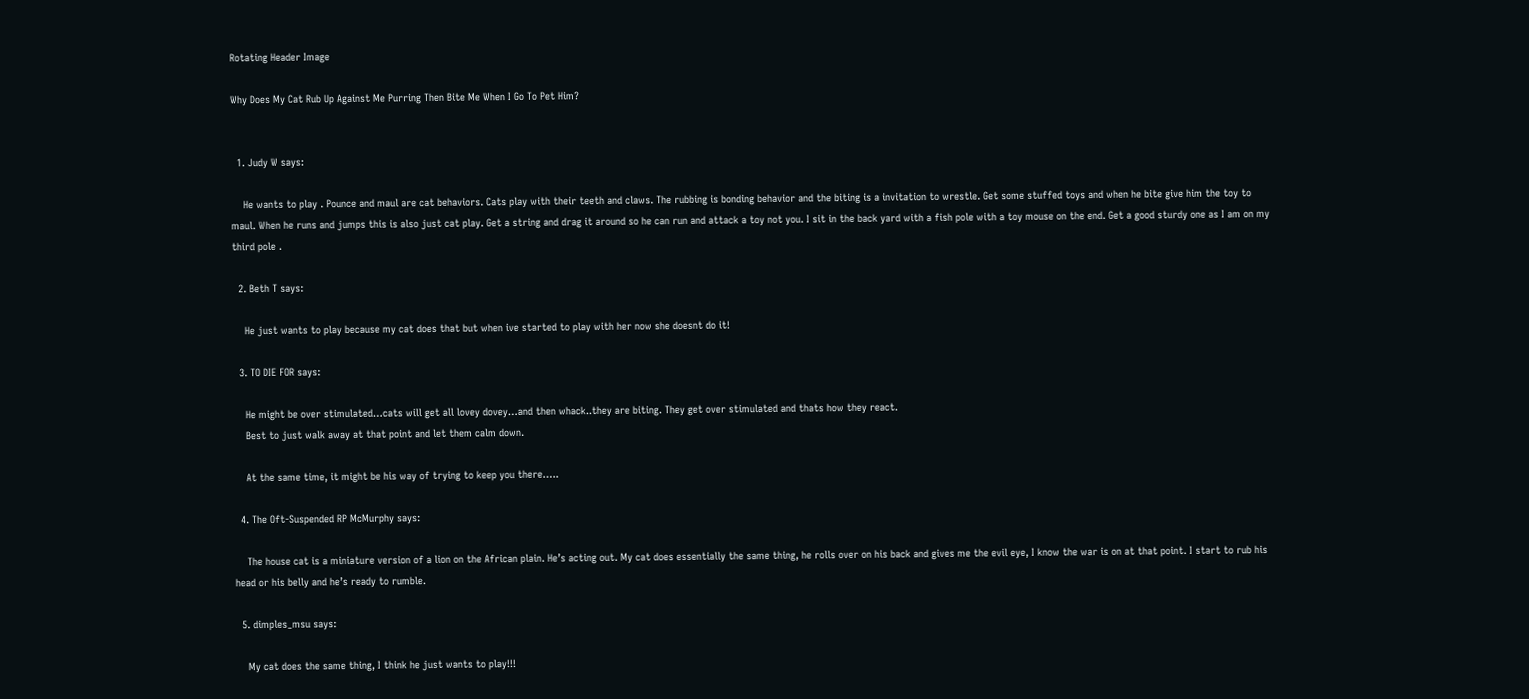Rotating Header Image

Why Does My Cat Rub Up Against Me Purring Then Bite Me When I Go To Pet Him?


  1. Judy W says:

    He wants to play . Pounce and maul are cat behaviors. Cats play with their teeth and claws. The rubbing is bonding behavior and the biting is a invitation to wrestle. Get some stuffed toys and when he bite give him the toy to maul. When he runs and jumps this is also just cat play. Get a string and drag it around so he can run and attack a toy not you. I sit in the back yard with a fish pole with a toy mouse on the end. Get a good sturdy one as I am on my third pole .

  2. Beth T says:

    He just wants to play because my cat does that but when ive started to play with her now she doesnt do it!

  3. TO DIE FOR says:

    He might be over stimulated…cats will get all lovey dovey…and then whack..they are biting. They get over stimulated and thats how they react.
    Best to just walk away at that point and let them calm down.

    At the same time, it might be his way of trying to keep you there…..

  4. The Oft-Suspended RP McMurphy says:

    The house cat is a miniature version of a lion on the African plain. He’s acting out. My cat does essentially the same thing, he rolls over on his back and gives me the evil eye, I know the war is on at that point. I start to rub his head or his belly and he’s ready to rumble.

  5. dimples_msu says:

    My cat does the same thing, I think he just wants to play!!!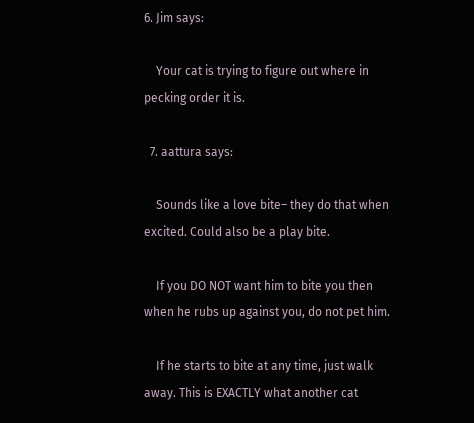6. Jim says:

    Your cat is trying to figure out where in pecking order it is.

  7. aattura says:

    Sounds like a love bite– they do that when excited. Could also be a play bite.

    If you DO NOT want him to bite you then when he rubs up against you, do not pet him.

    If he starts to bite at any time, just walk away. This is EXACTLY what another cat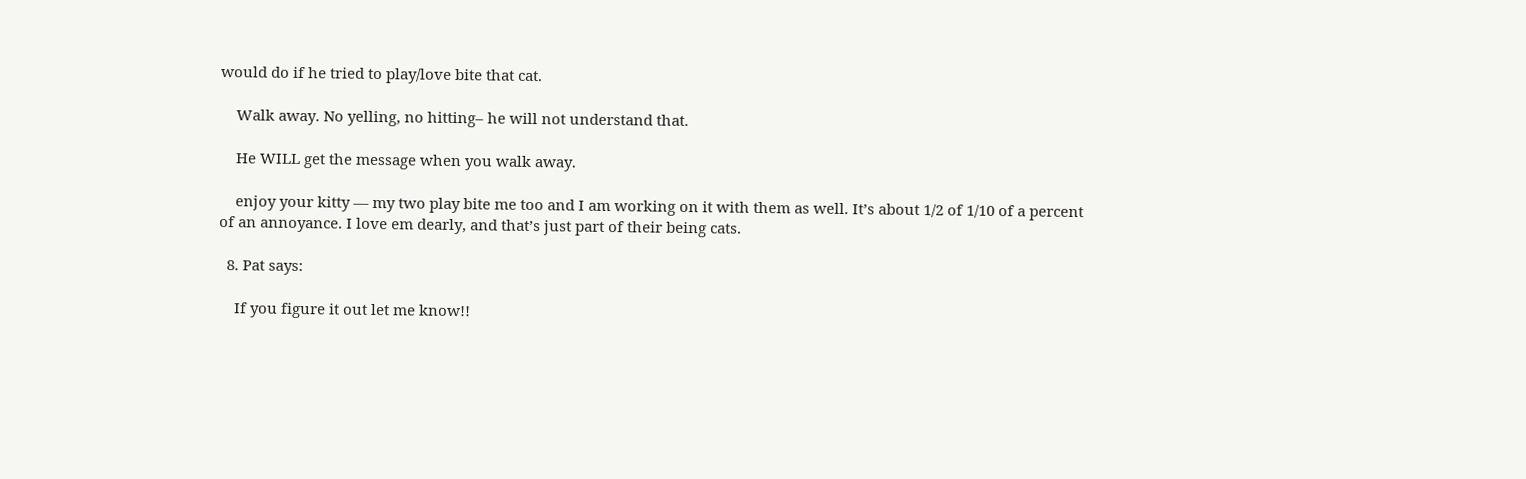would do if he tried to play/love bite that cat.

    Walk away. No yelling, no hitting– he will not understand that.

    He WILL get the message when you walk away.

    enjoy your kitty — my two play bite me too and I am working on it with them as well. It’s about 1/2 of 1/10 of a percent of an annoyance. I love em dearly, and that’s just part of their being cats.

  8. Pat says:

    If you figure it out let me know!!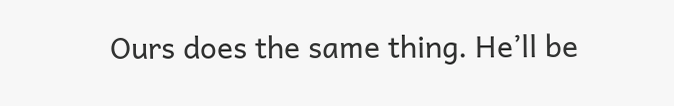Ours does the same thing. He’ll be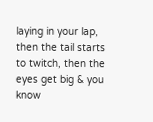laying in your lap, then the tail starts to twitch, then the eyes get big & you know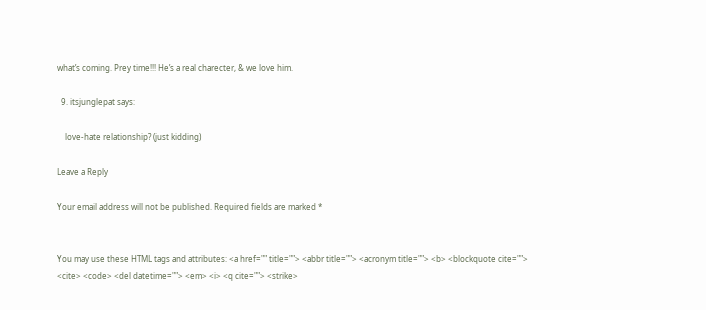what’s coming. Prey time!!! He’s a real charecter, & we love him.

  9. itsjunglepat says:

    love-hate relationship? (just kidding)

Leave a Reply

Your email address will not be published. Required fields are marked *


You may use these HTML tags and attributes: <a href="" title=""> <abbr title=""> <acronym title=""> <b> <blockquote cite=""> <cite> <code> <del datetime=""> <em> <i> <q cite=""> <strike>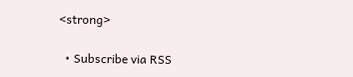<strong>

  • Subscribe via RSS